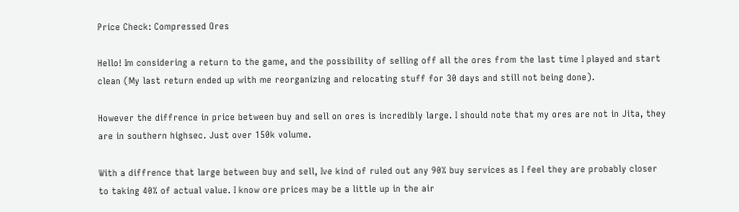Price Check: Compressed Ores

Hello! Im considering a return to the game, and the possibility of selling off all the ores from the last time I played and start clean (My last return ended up with me reorganizing and relocating stuff for 30 days and still not being done).

However the diffrence in price between buy and sell on ores is incredibly large. I should note that my ores are not in Jita, they are in southern highsec. Just over 150k volume.

With a diffrence that large between buy and sell, Ive kind of ruled out any 90% buy services as I feel they are probably closer to taking 40% of actual value. I know ore prices may be a little up in the air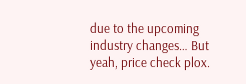due to the upcoming industry changes… But yeah, price check plox.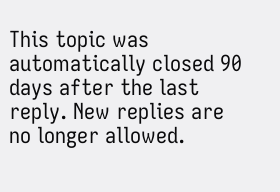This topic was automatically closed 90 days after the last reply. New replies are no longer allowed.